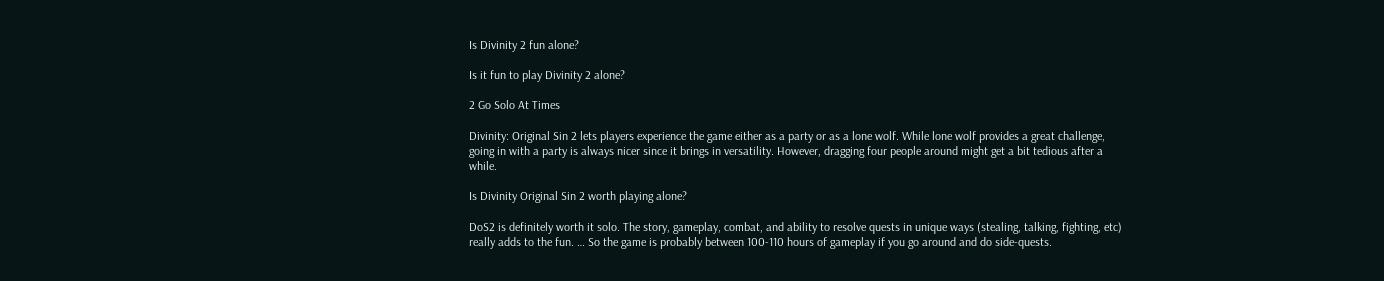Is Divinity 2 fun alone?

Is it fun to play Divinity 2 alone?

2 Go Solo At Times

Divinity: Original Sin 2 lets players experience the game either as a party or as a lone wolf. While lone wolf provides a great challenge, going in with a party is always nicer since it brings in versatility. However, dragging four people around might get a bit tedious after a while.

Is Divinity Original Sin 2 worth playing alone?

DoS2 is definitely worth it solo. The story, gameplay, combat, and ability to resolve quests in unique ways (stealing, talking, fighting, etc) really adds to the fun. … So the game is probably between 100-110 hours of gameplay if you go around and do side-quests.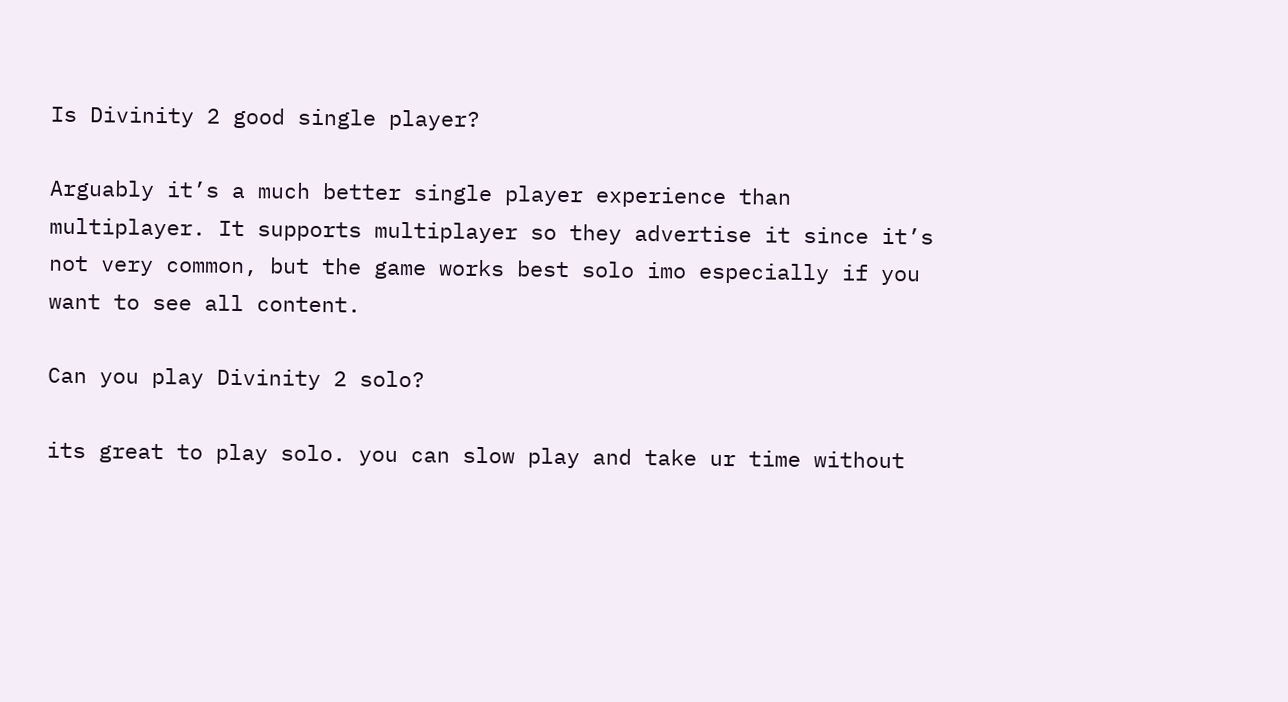Is Divinity 2 good single player?

Arguably it’s a much better single player experience than multiplayer. It supports multiplayer so they advertise it since it’s not very common, but the game works best solo imo especially if you want to see all content.

Can you play Divinity 2 solo?

its great to play solo. you can slow play and take ur time without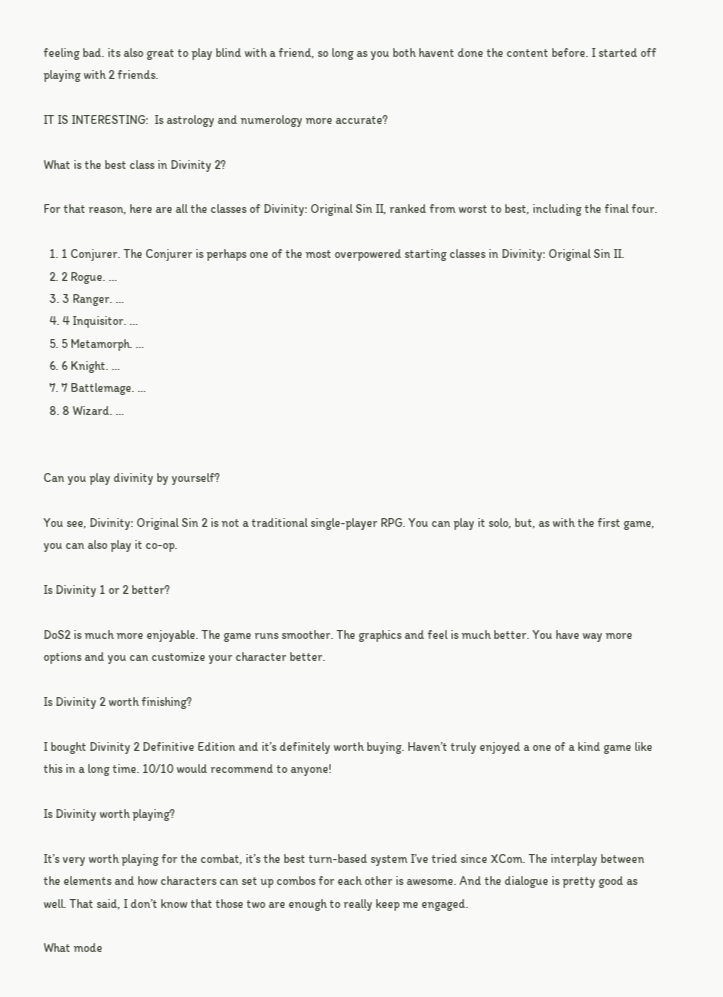feeling bad. its also great to play blind with a friend, so long as you both havent done the content before. I started off playing with 2 friends.

IT IS INTERESTING:  Is astrology and numerology more accurate?

What is the best class in Divinity 2?

For that reason, here are all the classes of Divinity: Original Sin II, ranked from worst to best, including the final four.

  1. 1 Conjurer. The Conjurer is perhaps one of the most overpowered starting classes in Divinity: Original Sin II.
  2. 2 Rogue. …
  3. 3 Ranger. …
  4. 4 Inquisitor. …
  5. 5 Metamorph. …
  6. 6 Knight. …
  7. 7 Battlemage. …
  8. 8 Wizard. …


Can you play divinity by yourself?

You see, Divinity: Original Sin 2 is not a traditional single-player RPG. You can play it solo, but, as with the first game, you can also play it co-op.

Is Divinity 1 or 2 better?

DoS2 is much more enjoyable. The game runs smoother. The graphics and feel is much better. You have way more options and you can customize your character better.

Is Divinity 2 worth finishing?

I bought Divinity 2 Definitive Edition and it’s definitely worth buying. Haven’t truly enjoyed a one of a kind game like this in a long time. 10/10 would recommend to anyone!

Is Divinity worth playing?

It’s very worth playing for the combat, it’s the best turn-based system I’ve tried since XCom. The interplay between the elements and how characters can set up combos for each other is awesome. And the dialogue is pretty good as well. That said, I don’t know that those two are enough to really keep me engaged.

What mode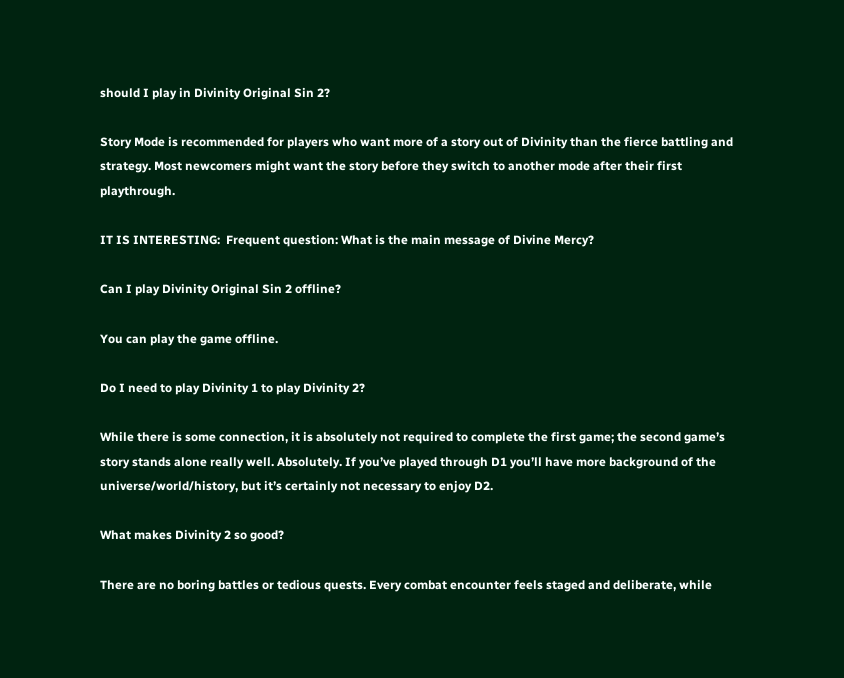should I play in Divinity Original Sin 2?

Story Mode is recommended for players who want more of a story out of Divinity than the fierce battling and strategy. Most newcomers might want the story before they switch to another mode after their first playthrough.

IT IS INTERESTING:  Frequent question: What is the main message of Divine Mercy?

Can I play Divinity Original Sin 2 offline?

You can play the game offline.

Do I need to play Divinity 1 to play Divinity 2?

While there is some connection, it is absolutely not required to complete the first game; the second game’s story stands alone really well. Absolutely. If you’ve played through D1 you’ll have more background of the universe/world/history, but it’s certainly not necessary to enjoy D2.

What makes Divinity 2 so good?

There are no boring battles or tedious quests. Every combat encounter feels staged and deliberate, while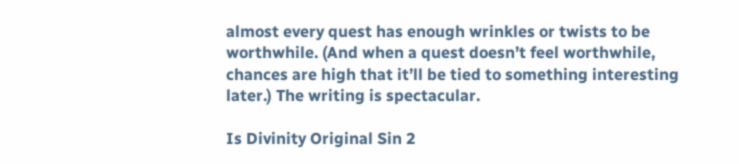almost every quest has enough wrinkles or twists to be worthwhile. (And when a quest doesn’t feel worthwhile, chances are high that it’ll be tied to something interesting later.) The writing is spectacular.

Is Divinity Original Sin 2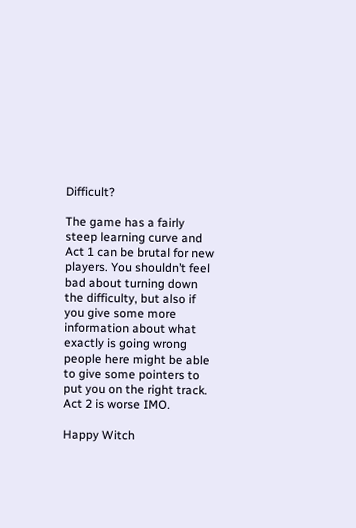Difficult?

The game has a fairly steep learning curve and Act 1 can be brutal for new players. You shouldn’t feel bad about turning down the difficulty, but also if you give some more information about what exactly is going wrong people here might be able to give some pointers to put you on the right track. Act 2 is worse IMO.

Happy Witch